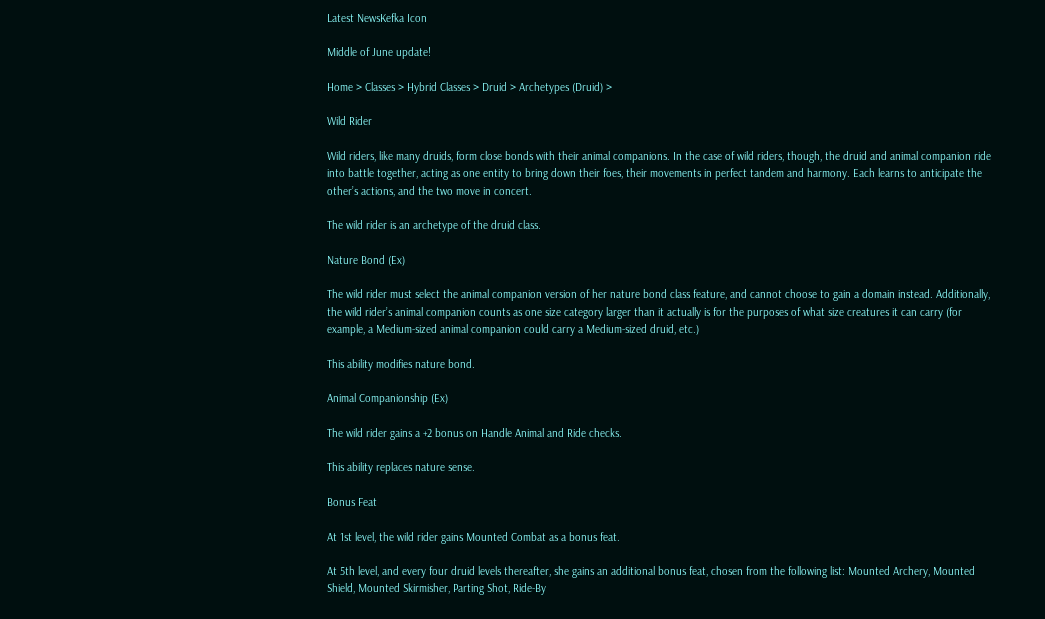Latest NewsKefka Icon

Middle of June update!

Home > Classes > Hybrid Classes > Druid > Archetypes (Druid) >

Wild Rider

Wild riders, like many druids, form close bonds with their animal companions. In the case of wild riders, though, the druid and animal companion ride into battle together, acting as one entity to bring down their foes, their movements in perfect tandem and harmony. Each learns to anticipate the other’s actions, and the two move in concert.

The wild rider is an archetype of the druid class.

Nature Bond (Ex)

The wild rider must select the animal companion version of her nature bond class feature, and cannot choose to gain a domain instead. Additionally, the wild rider’s animal companion counts as one size category larger than it actually is for the purposes of what size creatures it can carry (for example, a Medium-sized animal companion could carry a Medium-sized druid, etc.)

This ability modifies nature bond.

Animal Companionship (Ex)

The wild rider gains a +2 bonus on Handle Animal and Ride checks.

This ability replaces nature sense.

Bonus Feat

At 1st level, the wild rider gains Mounted Combat as a bonus feat.

At 5th level, and every four druid levels thereafter, she gains an additional bonus feat, chosen from the following list: Mounted Archery, Mounted Shield, Mounted Skirmisher, Parting Shot, Ride-By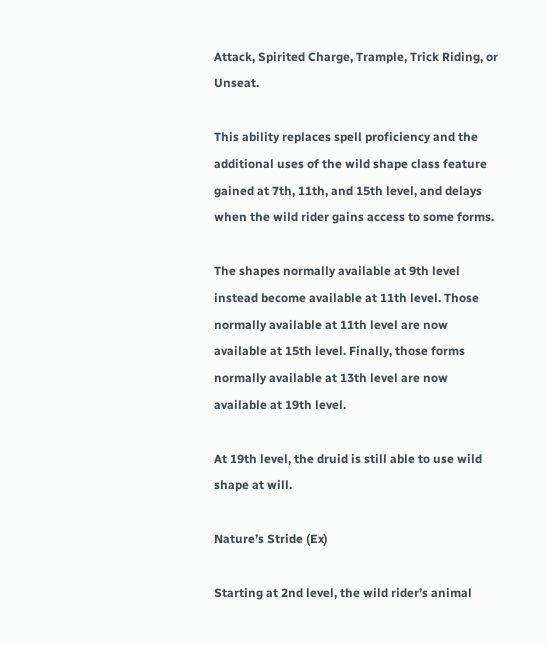Attack, Spirited Charge, Trample, Trick Riding, or Unseat.

This ability replaces spell proficiency and the additional uses of the wild shape class feature gained at 7th, 11th, and 15th level, and delays when the wild rider gains access to some forms.

The shapes normally available at 9th level instead become available at 11th level. Those normally available at 11th level are now available at 15th level. Finally, those forms normally available at 13th level are now available at 19th level.

At 19th level, the druid is still able to use wild shape at will.

Nature’s Stride (Ex)

Starting at 2nd level, the wild rider’s animal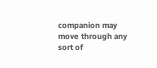companion may move through any sort of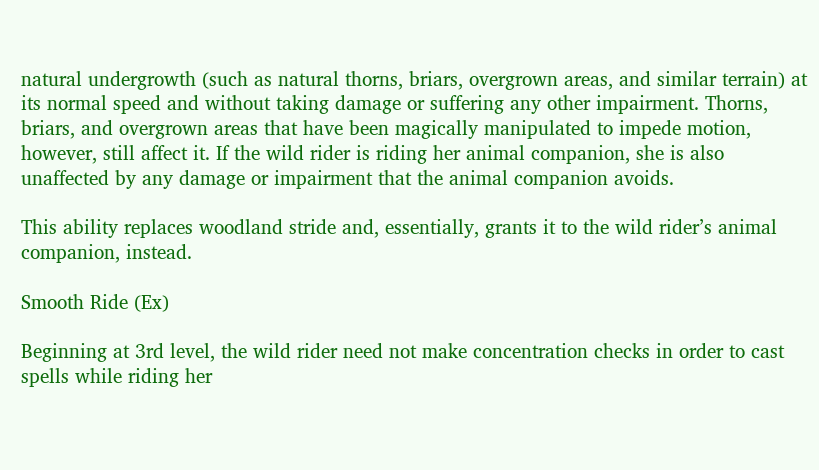natural undergrowth (such as natural thorns, briars, overgrown areas, and similar terrain) at its normal speed and without taking damage or suffering any other impairment. Thorns, briars, and overgrown areas that have been magically manipulated to impede motion, however, still affect it. If the wild rider is riding her animal companion, she is also unaffected by any damage or impairment that the animal companion avoids.

This ability replaces woodland stride and, essentially, grants it to the wild rider’s animal companion, instead.

Smooth Ride (Ex)

Beginning at 3rd level, the wild rider need not make concentration checks in order to cast spells while riding her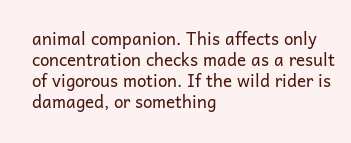animal companion. This affects only concentration checks made as a result of vigorous motion. If the wild rider is damaged, or something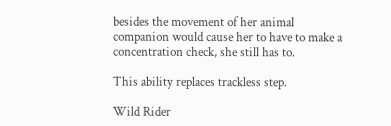besides the movement of her animal companion would cause her to have to make a concentration check, she still has to.

This ability replaces trackless step.

Wild Rider